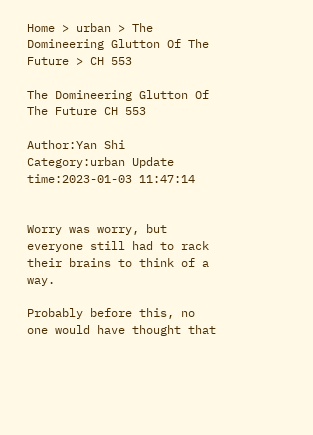Home > urban > The Domineering Glutton Of The Future > CH 553

The Domineering Glutton Of The Future CH 553

Author:Yan Shi Category:urban Update time:2023-01-03 11:47:14


Worry was worry, but everyone still had to rack their brains to think of a way.

Probably before this, no one would have thought that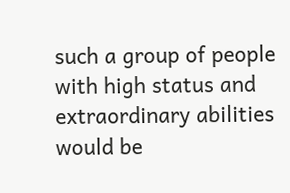such a group of people with high status and extraordinary abilities would be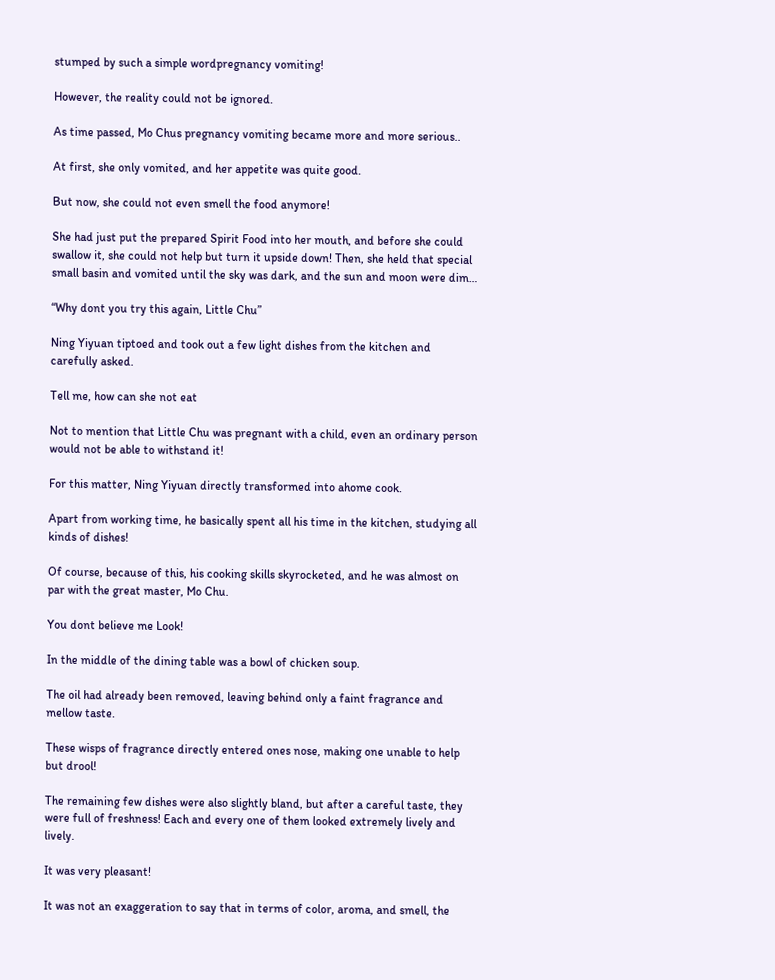stumped by such a simple wordpregnancy vomiting!

However, the reality could not be ignored.

As time passed, Mo Chus pregnancy vomiting became more and more serious..

At first, she only vomited, and her appetite was quite good.

But now, she could not even smell the food anymore!

She had just put the prepared Spirit Food into her mouth, and before she could swallow it, she could not help but turn it upside down! Then, she held that special small basin and vomited until the sky was dark, and the sun and moon were dim…

“Why dont you try this again, Little Chu”

Ning Yiyuan tiptoed and took out a few light dishes from the kitchen and carefully asked.

Tell me, how can she not eat

Not to mention that Little Chu was pregnant with a child, even an ordinary person would not be able to withstand it!

For this matter, Ning Yiyuan directly transformed into ahome cook.

Apart from working time, he basically spent all his time in the kitchen, studying all kinds of dishes!

Of course, because of this, his cooking skills skyrocketed, and he was almost on par with the great master, Mo Chu.

You dont believe me Look!

In the middle of the dining table was a bowl of chicken soup.

The oil had already been removed, leaving behind only a faint fragrance and mellow taste.

These wisps of fragrance directly entered ones nose, making one unable to help but drool!

The remaining few dishes were also slightly bland, but after a careful taste, they were full of freshness! Each and every one of them looked extremely lively and lively.

It was very pleasant!

It was not an exaggeration to say that in terms of color, aroma, and smell, the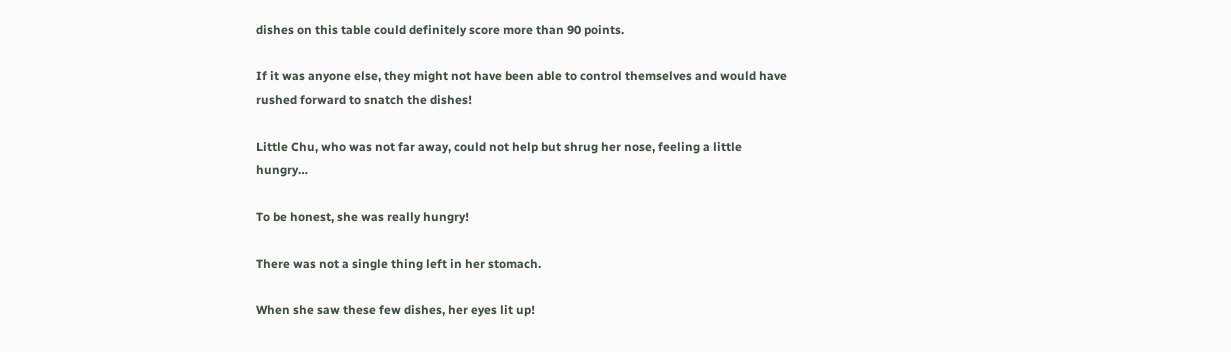dishes on this table could definitely score more than 90 points.

If it was anyone else, they might not have been able to control themselves and would have rushed forward to snatch the dishes!

Little Chu, who was not far away, could not help but shrug her nose, feeling a little hungry…

To be honest, she was really hungry!

There was not a single thing left in her stomach.

When she saw these few dishes, her eyes lit up!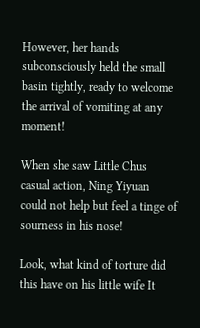However, her hands subconsciously held the small basin tightly, ready to welcome the arrival of vomiting at any moment!

When she saw Little Chus casual action, Ning Yiyuan could not help but feel a tinge of sourness in his nose!

Look, what kind of torture did this have on his little wife It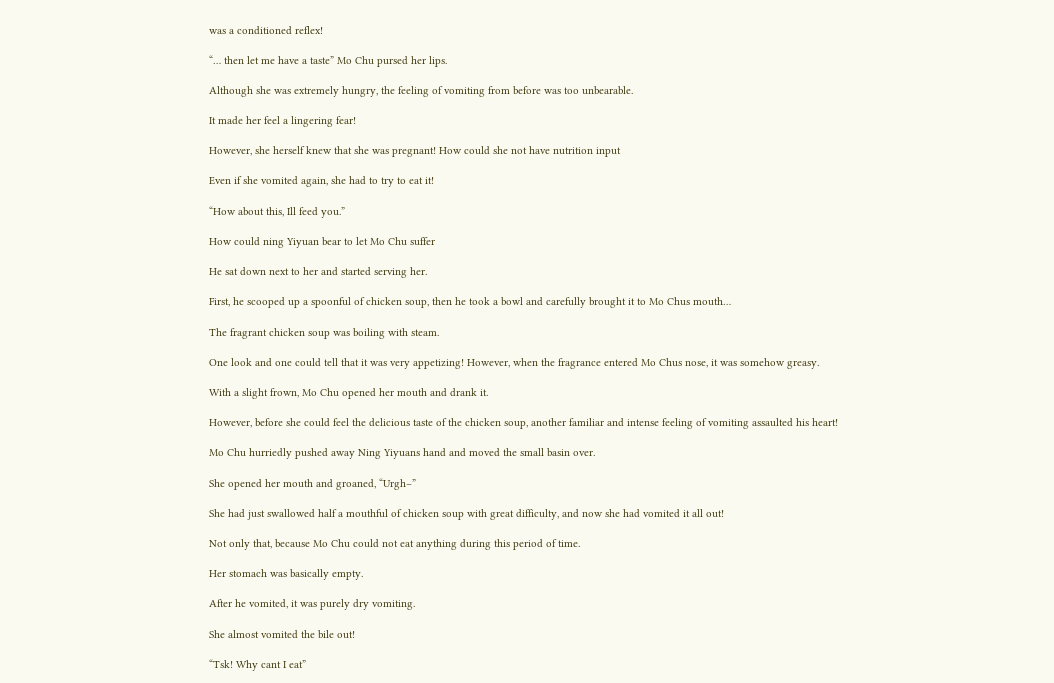was a conditioned reflex!

“… then let me have a taste” Mo Chu pursed her lips.

Although she was extremely hungry, the feeling of vomiting from before was too unbearable.

It made her feel a lingering fear!

However, she herself knew that she was pregnant! How could she not have nutrition input

Even if she vomited again, she had to try to eat it!

“How about this, Ill feed you.”

How could ning Yiyuan bear to let Mo Chu suffer

He sat down next to her and started serving her.

First, he scooped up a spoonful of chicken soup, then he took a bowl and carefully brought it to Mo Chus mouth…

The fragrant chicken soup was boiling with steam.

One look and one could tell that it was very appetizing! However, when the fragrance entered Mo Chus nose, it was somehow greasy.

With a slight frown, Mo Chu opened her mouth and drank it.

However, before she could feel the delicious taste of the chicken soup, another familiar and intense feeling of vomiting assaulted his heart!

Mo Chu hurriedly pushed away Ning Yiyuans hand and moved the small basin over.

She opened her mouth and groaned, “Urgh–”

She had just swallowed half a mouthful of chicken soup with great difficulty, and now she had vomited it all out!

Not only that, because Mo Chu could not eat anything during this period of time.

Her stomach was basically empty.

After he vomited, it was purely dry vomiting.

She almost vomited the bile out!

“Tsk! Why cant I eat”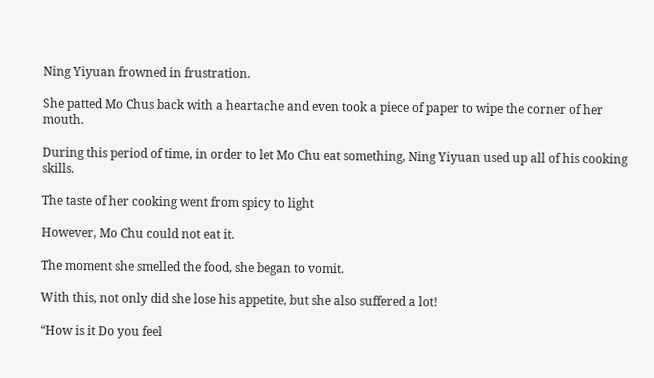Ning Yiyuan frowned in frustration.

She patted Mo Chus back with a heartache and even took a piece of paper to wipe the corner of her mouth.

During this period of time, in order to let Mo Chu eat something, Ning Yiyuan used up all of his cooking skills.

The taste of her cooking went from spicy to light

However, Mo Chu could not eat it.

The moment she smelled the food, she began to vomit.

With this, not only did she lose his appetite, but she also suffered a lot!

“How is it Do you feel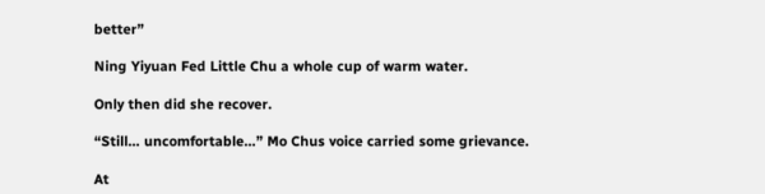better”

Ning Yiyuan Fed Little Chu a whole cup of warm water.

Only then did she recover.

“Still… uncomfortable…” Mo Chus voice carried some grievance.

At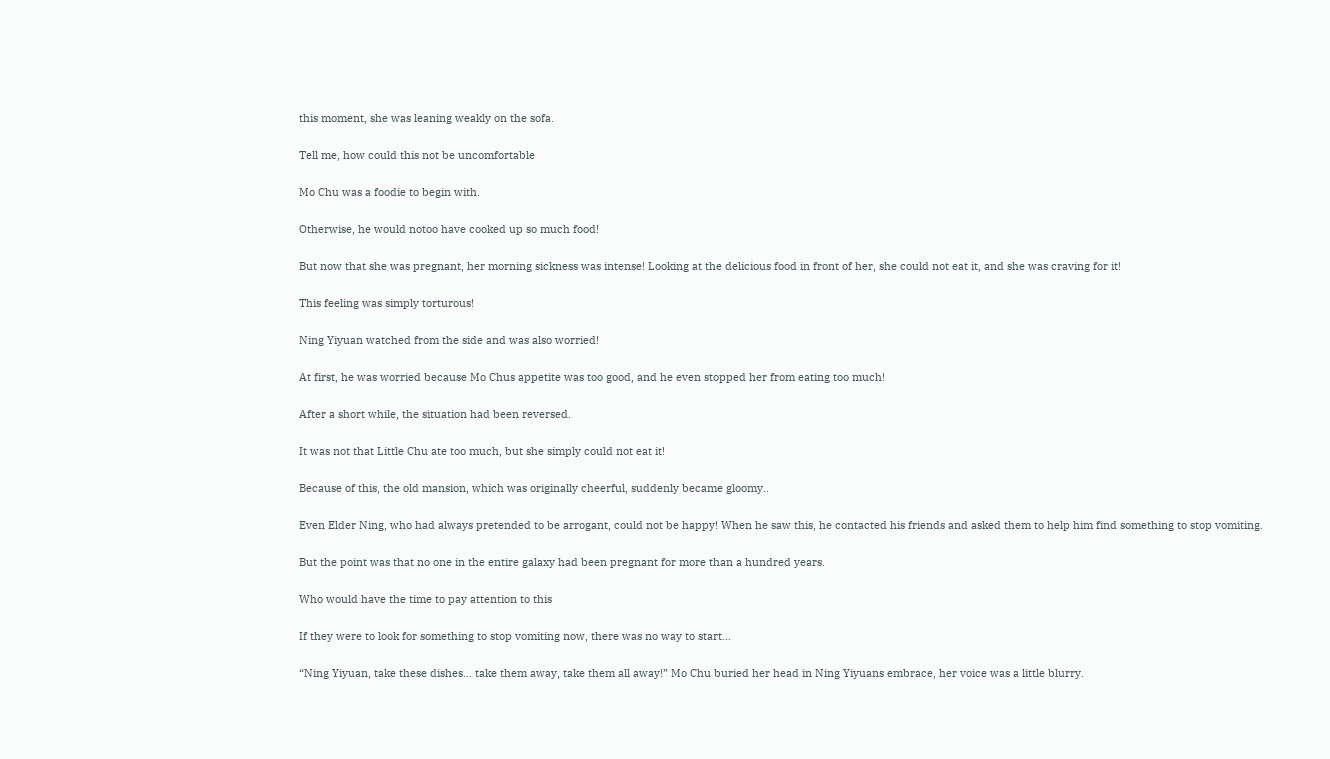this moment, she was leaning weakly on the sofa.

Tell me, how could this not be uncomfortable

Mo Chu was a foodie to begin with.

Otherwise, he would notoo have cooked up so much food!

But now that she was pregnant, her morning sickness was intense! Looking at the delicious food in front of her, she could not eat it, and she was craving for it!

This feeling was simply torturous!

Ning Yiyuan watched from the side and was also worried!

At first, he was worried because Mo Chus appetite was too good, and he even stopped her from eating too much!

After a short while, the situation had been reversed.

It was not that Little Chu ate too much, but she simply could not eat it!

Because of this, the old mansion, which was originally cheerful, suddenly became gloomy..

Even Elder Ning, who had always pretended to be arrogant, could not be happy! When he saw this, he contacted his friends and asked them to help him find something to stop vomiting.

But the point was that no one in the entire galaxy had been pregnant for more than a hundred years.

Who would have the time to pay attention to this

If they were to look for something to stop vomiting now, there was no way to start…

“Ning Yiyuan, take these dishes… take them away, take them all away!” Mo Chu buried her head in Ning Yiyuans embrace, her voice was a little blurry.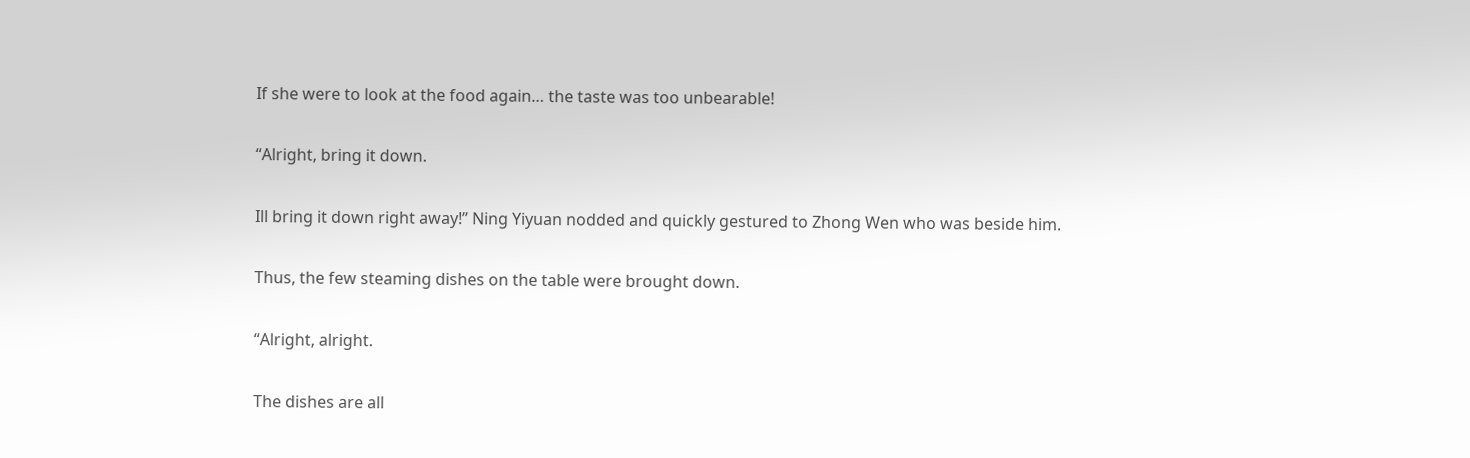If she were to look at the food again… the taste was too unbearable!

“Alright, bring it down.

Ill bring it down right away!” Ning Yiyuan nodded and quickly gestured to Zhong Wen who was beside him.

Thus, the few steaming dishes on the table were brought down.

“Alright, alright.

The dishes are all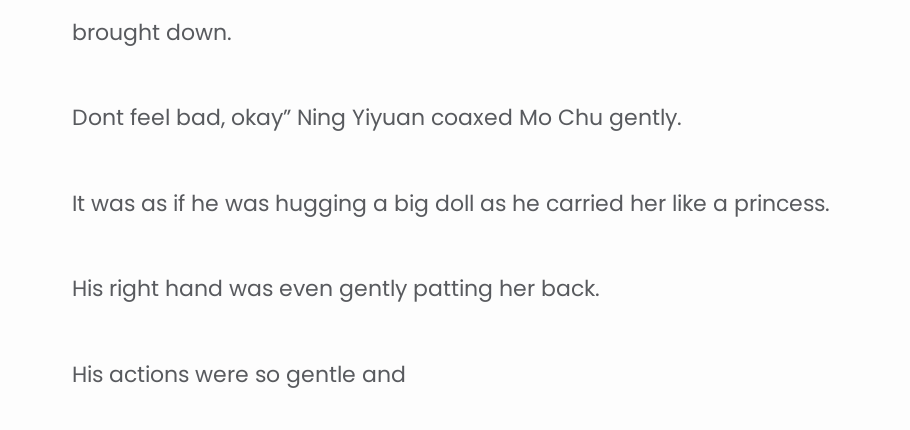brought down.

Dont feel bad, okay” Ning Yiyuan coaxed Mo Chu gently.

It was as if he was hugging a big doll as he carried her like a princess.

His right hand was even gently patting her back.

His actions were so gentle and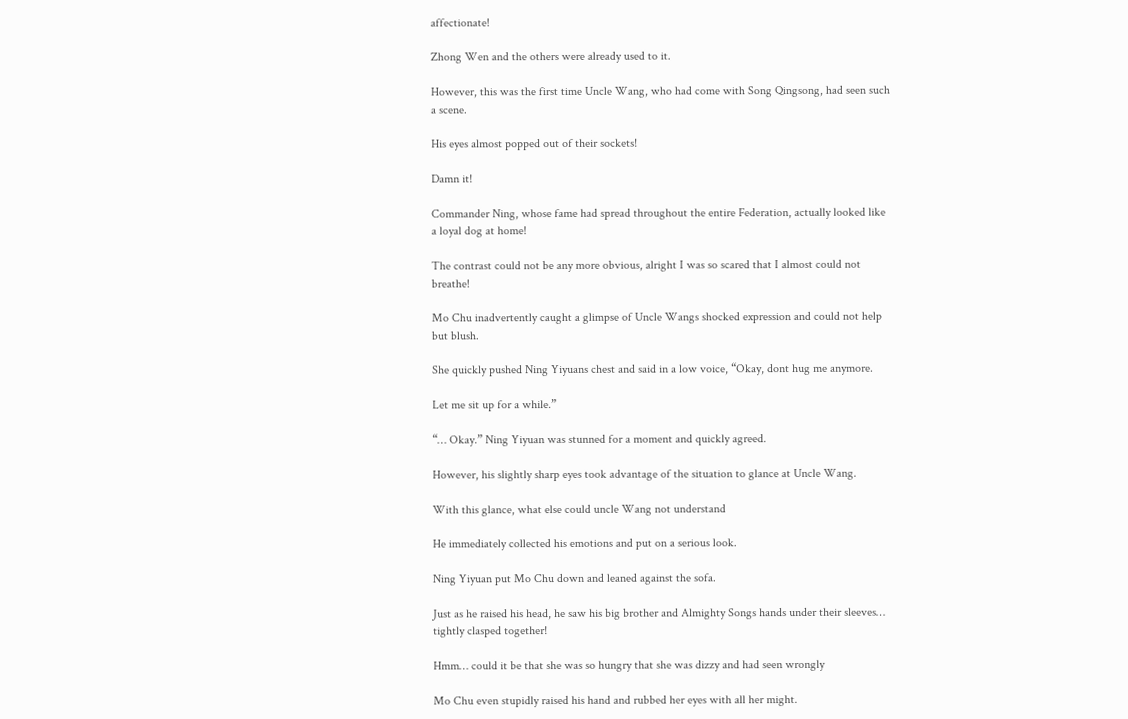affectionate!

Zhong Wen and the others were already used to it.

However, this was the first time Uncle Wang, who had come with Song Qingsong, had seen such a scene.

His eyes almost popped out of their sockets!

Damn it!

Commander Ning, whose fame had spread throughout the entire Federation, actually looked like a loyal dog at home!

The contrast could not be any more obvious, alright I was so scared that I almost could not breathe!

Mo Chu inadvertently caught a glimpse of Uncle Wangs shocked expression and could not help but blush.

She quickly pushed Ning Yiyuans chest and said in a low voice, “Okay, dont hug me anymore.

Let me sit up for a while.”

“… Okay.” Ning Yiyuan was stunned for a moment and quickly agreed.

However, his slightly sharp eyes took advantage of the situation to glance at Uncle Wang.

With this glance, what else could uncle Wang not understand

He immediately collected his emotions and put on a serious look.

Ning Yiyuan put Mo Chu down and leaned against the sofa.

Just as he raised his head, he saw his big brother and Almighty Songs hands under their sleeves… tightly clasped together!

Hmm… could it be that she was so hungry that she was dizzy and had seen wrongly

Mo Chu even stupidly raised his hand and rubbed her eyes with all her might.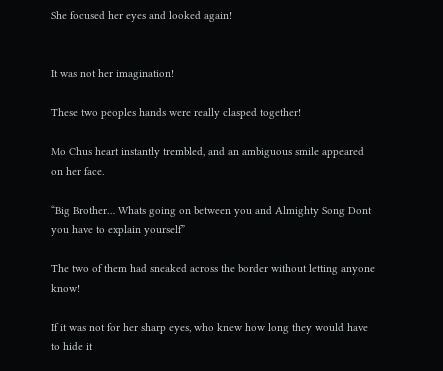She focused her eyes and looked again!


It was not her imagination!

These two peoples hands were really clasped together!

Mo Chus heart instantly trembled, and an ambiguous smile appeared on her face.

“Big Brother… Whats going on between you and Almighty Song Dont you have to explain yourself”

The two of them had sneaked across the border without letting anyone know!

If it was not for her sharp eyes, who knew how long they would have to hide it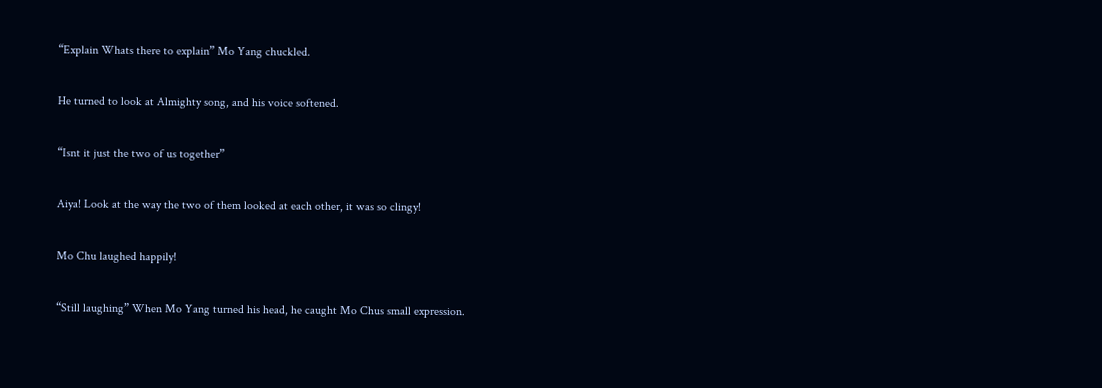“Explain Whats there to explain” Mo Yang chuckled.

He turned to look at Almighty song, and his voice softened.

“Isnt it just the two of us together”

Aiya! Look at the way the two of them looked at each other, it was so clingy!

Mo Chu laughed happily!

“Still laughing” When Mo Yang turned his head, he caught Mo Chus small expression.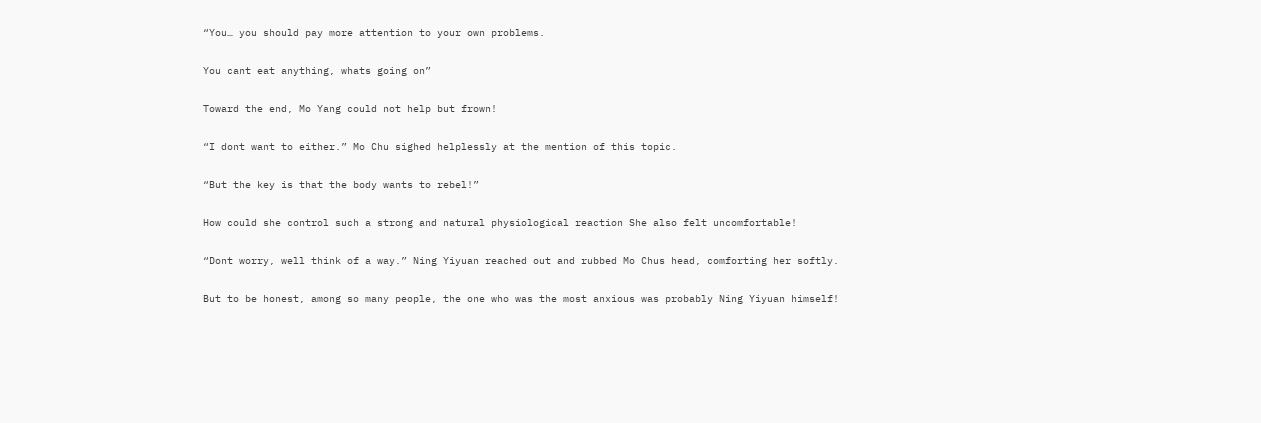“You… you should pay more attention to your own problems.

You cant eat anything, whats going on”

Toward the end, Mo Yang could not help but frown!

“I dont want to either.” Mo Chu sighed helplessly at the mention of this topic.

“But the key is that the body wants to rebel!”

How could she control such a strong and natural physiological reaction She also felt uncomfortable!

“Dont worry, well think of a way.” Ning Yiyuan reached out and rubbed Mo Chus head, comforting her softly.

But to be honest, among so many people, the one who was the most anxious was probably Ning Yiyuan himself!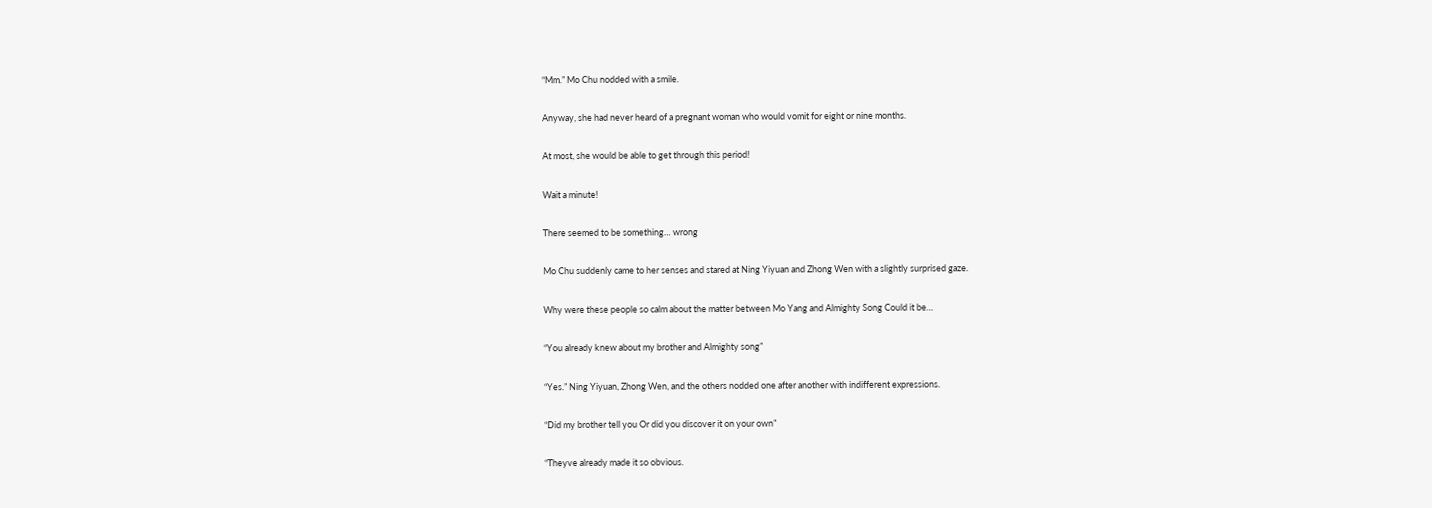“Mm.” Mo Chu nodded with a smile.

Anyway, she had never heard of a pregnant woman who would vomit for eight or nine months.

At most, she would be able to get through this period!

Wait a minute!

There seemed to be something… wrong

Mo Chu suddenly came to her senses and stared at Ning Yiyuan and Zhong Wen with a slightly surprised gaze.

Why were these people so calm about the matter between Mo Yang and Almighty Song Could it be…

“You already knew about my brother and Almighty song”

“Yes.” Ning Yiyuan, Zhong Wen, and the others nodded one after another with indifferent expressions.

“Did my brother tell you Or did you discover it on your own”

“Theyve already made it so obvious.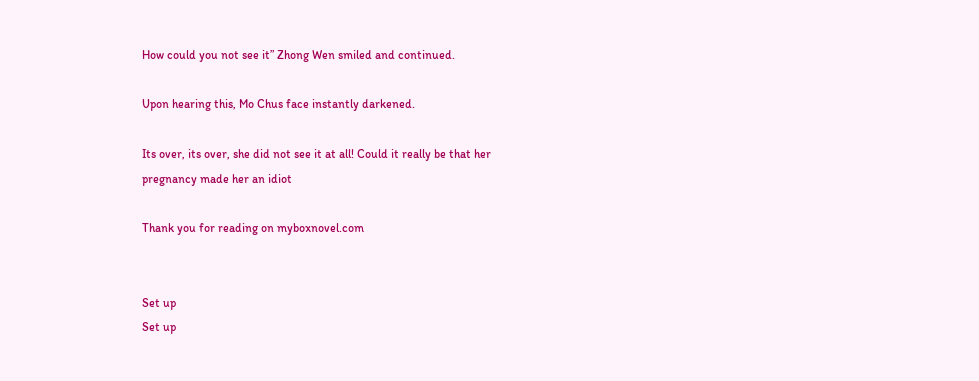How could you not see it” Zhong Wen smiled and continued.

Upon hearing this, Mo Chus face instantly darkened.

Its over, its over, she did not see it at all! Could it really be that her pregnancy made her an idiot

Thank you for reading on myboxnovel.com


Set up
Set up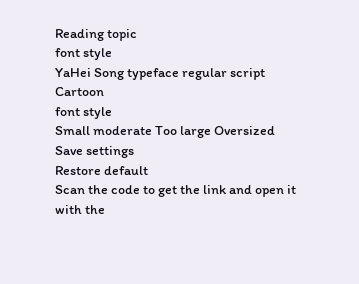Reading topic
font style
YaHei Song typeface regular script Cartoon
font style
Small moderate Too large Oversized
Save settings
Restore default
Scan the code to get the link and open it with the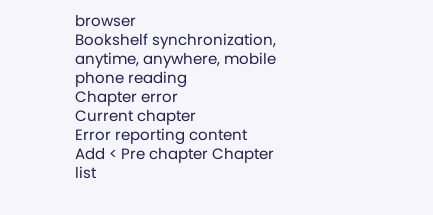browser
Bookshelf synchronization, anytime, anywhere, mobile phone reading
Chapter error
Current chapter
Error reporting content
Add < Pre chapter Chapter list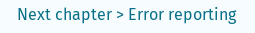Next chapter > Error reporting